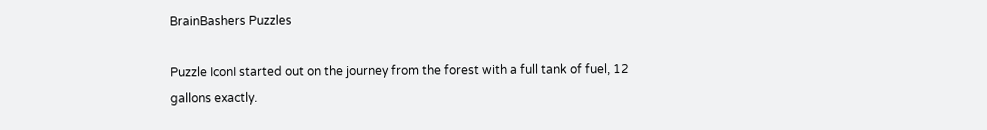BrainBashers Puzzles

Puzzle IconI started out on the journey from the forest with a full tank of fuel, 12 gallons exactly.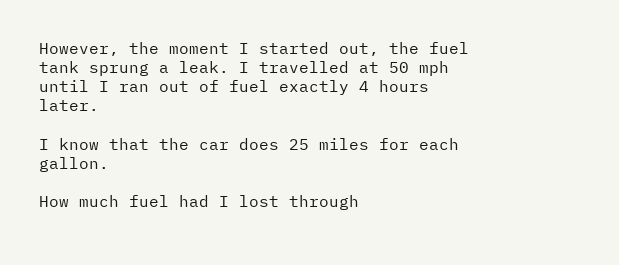However, the moment I started out, the fuel tank sprung a leak. I travelled at 50 mph until I ran out of fuel exactly 4 hours later.

I know that the car does 25 miles for each gallon.

How much fuel had I lost through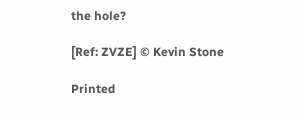the hole?

[Ref: ZVZE] © Kevin Stone

Printed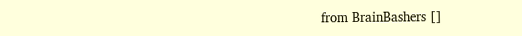from BrainBashers []